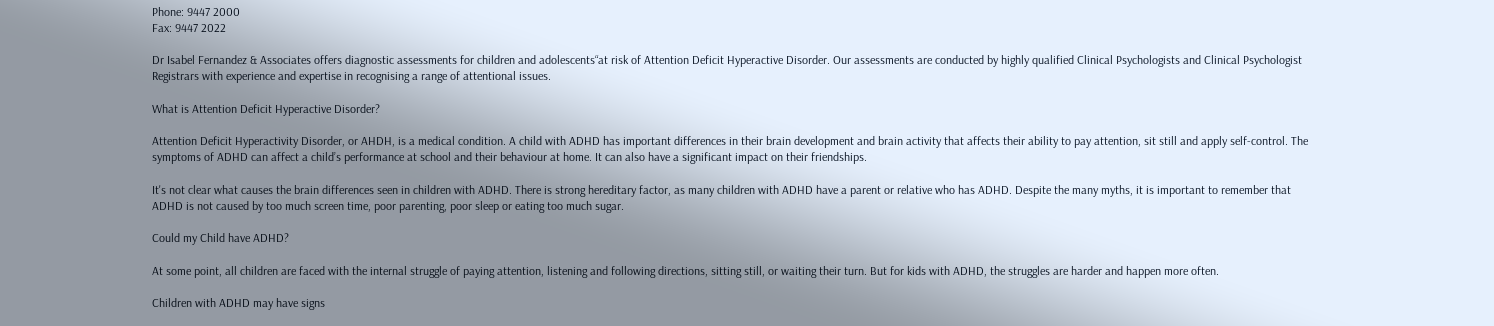Phone: 9447 2000
Fax: 9447 2022

Dr Isabel Fernandez & Associates offers diagnostic assessments for children and adolescents“at risk of Attention Deficit Hyperactive Disorder. Our assessments are conducted by highly qualified Clinical Psychologists and Clinical Psychologist Registrars with experience and expertise in recognising a range of attentional issues.

What is Attention Deficit Hyperactive Disorder?

Attention Deficit Hyperactivity Disorder, or AHDH, is a medical condition. A child with ADHD has important differences in their brain development and brain activity that affects their ability to pay attention, sit still and apply self-control. The symptoms of ADHD can affect a child’s performance at school and their behaviour at home. It can also have a significant impact on their friendships.

It's not clear what causes the brain differences seen in children with ADHD. There is strong hereditary factor, as many children with ADHD have a parent or relative who has ADHD. Despite the many myths, it is important to remember that ADHD is not caused by too much screen time, poor parenting, poor sleep or eating too much sugar.

Could my Child have ADHD?

At some point, all children are faced with the internal struggle of paying attention, listening and following directions, sitting still, or waiting their turn. But for kids with ADHD, the struggles are harder and happen more often.

Children with ADHD may have signs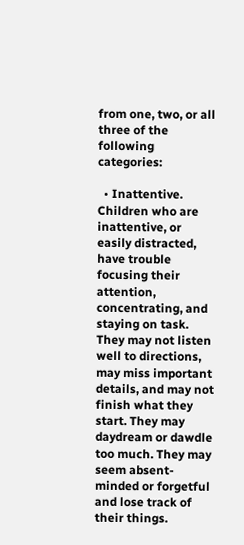from one, two, or all three of the following categories:

  • Inattentive. Children who are inattentive, or easily distracted, have trouble focusing their attention, concentrating, and staying on task. They may not listen well to directions, may miss important details, and may not finish what they start. They may daydream or dawdle too much. They may seem absent-minded or forgetful and lose track of their things.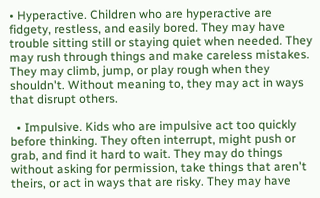• Hyperactive. Children who are hyperactive are fidgety, restless, and easily bored. They may have trouble sitting still or staying quiet when needed. They may rush through things and make careless mistakes. They may climb, jump, or play rough when they shouldn't. Without meaning to, they may act in ways that disrupt others.

  • Impulsive. Kids who are impulsive act too quickly before thinking. They often interrupt, might push or grab, and find it hard to wait. They may do things without asking for permission, take things that aren't theirs, or act in ways that are risky. They may have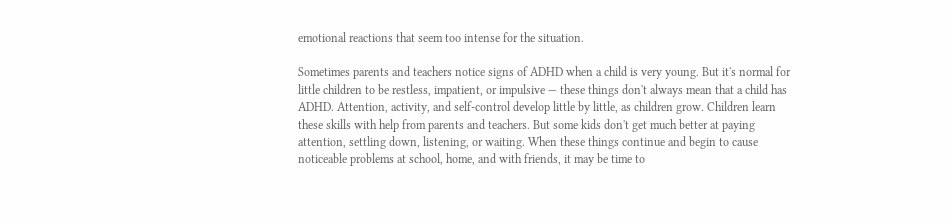emotional reactions that seem too intense for the situation.

Sometimes parents and teachers notice signs of ADHD when a child is very young. But it's normal for little children to be restless, impatient, or impulsive — these things don't always mean that a child has ADHD. Attention, activity, and self-control develop little by little, as children grow. Children learn these skills with help from parents and teachers. But some kids don't get much better at paying attention, settling down, listening, or waiting. When these things continue and begin to cause noticeable problems at school, home, and with friends, it may be time to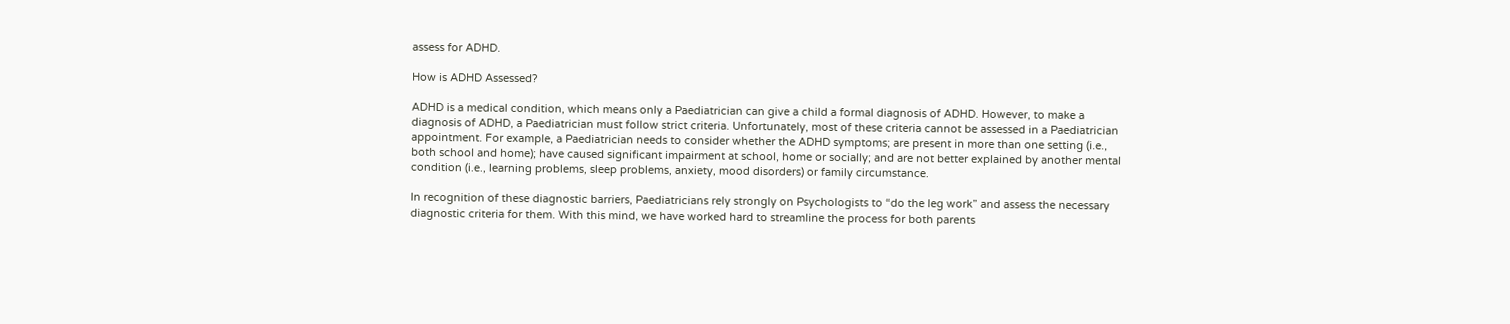assess for ADHD.

How is ADHD Assessed?

ADHD is a medical condition, which means only a Paediatrician can give a child a formal diagnosis of ADHD. However, to make a diagnosis of ADHD, a Paediatrician must follow strict criteria. Unfortunately, most of these criteria cannot be assessed in a Paediatrician appointment. For example, a Paediatrician needs to consider whether the ADHD symptoms; are present in more than one setting (i.e., both school and home); have caused significant impairment at school, home or socially; and are not better explained by another mental condition (i.e., learning problems, sleep problems, anxiety, mood disorders) or family circumstance.

In recognition of these diagnostic barriers, Paediatricians rely strongly on Psychologists to “do the leg work” and assess the necessary diagnostic criteria for them. With this mind, we have worked hard to streamline the process for both parents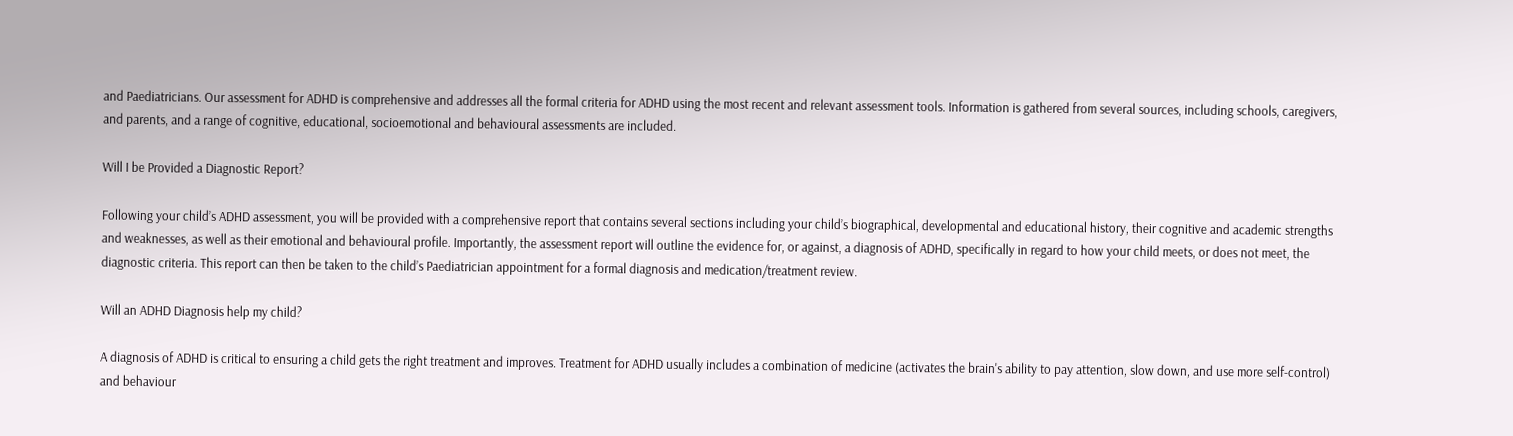and Paediatricians. Our assessment for ADHD is comprehensive and addresses all the formal criteria for ADHD using the most recent and relevant assessment tools. Information is gathered from several sources, including schools, caregivers, and parents, and a range of cognitive, educational, socioemotional and behavioural assessments are included.

Will I be Provided a Diagnostic Report?

Following your child’s ADHD assessment, you will be provided with a comprehensive report that contains several sections including your child’s biographical, developmental and educational history, their cognitive and academic strengths and weaknesses, as well as their emotional and behavioural profile. Importantly, the assessment report will outline the evidence for, or against, a diagnosis of ADHD, specifically in regard to how your child meets, or does not meet, the diagnostic criteria. This report can then be taken to the child’s Paediatrician appointment for a formal diagnosis and medication/treatment review.

Will an ADHD Diagnosis help my child?

A diagnosis of ADHD is critical to ensuring a child gets the right treatment and improves. Treatment for ADHD usually includes a combination of medicine (activates the brain's ability to pay attention, slow down, and use more self-control) and behaviour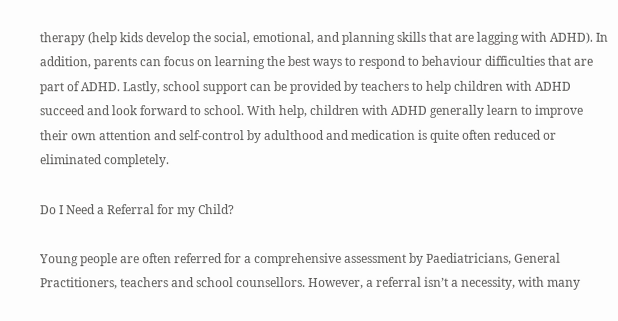therapy (help kids develop the social, emotional, and planning skills that are lagging with ADHD). In addition, parents can focus on learning the best ways to respond to behaviour difficulties that are part of ADHD. Lastly, school support can be provided by teachers to help children with ADHD succeed and look forward to school. With help, children with ADHD generally learn to improve their own attention and self-control by adulthood and medication is quite often reduced or eliminated completely.

Do I Need a Referral for my Child?

Young people are often referred for a comprehensive assessment by Paediatricians, General Practitioners, teachers and school counsellors. However, a referral isn’t a necessity, with many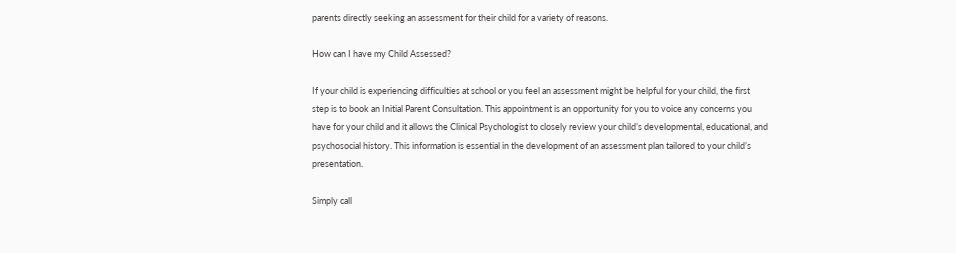parents directly seeking an assessment for their child for a variety of reasons.

How can I have my Child Assessed?

If your child is experiencing difficulties at school or you feel an assessment might be helpful for your child, the first step is to book an Initial Parent Consultation. This appointment is an opportunity for you to voice any concerns you have for your child and it allows the Clinical Psychologist to closely review your child’s developmental, educational, and psychosocial history. This information is essential in the development of an assessment plan tailored to your child’s presentation.

Simply call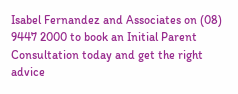Isabel Fernandez and Associates on (08) 9447 2000 to book an Initial Parent Consultation today and get the right advice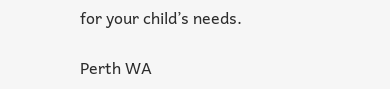for your child’s needs.

Perth WA